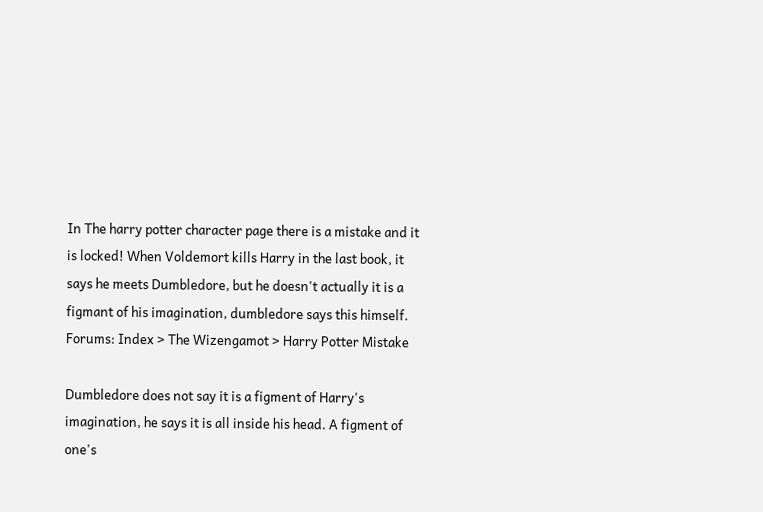In The harry potter character page there is a mistake and it is locked! When Voldemort kills Harry in the last book, it says he meets Dumbledore, but he doesn't actually it is a figmant of his imagination, dumbledore says this himself.
Forums: Index > The Wizengamot > Harry Potter Mistake

Dumbledore does not say it is a figment of Harry's imagination, he says it is all inside his head. A figment of one's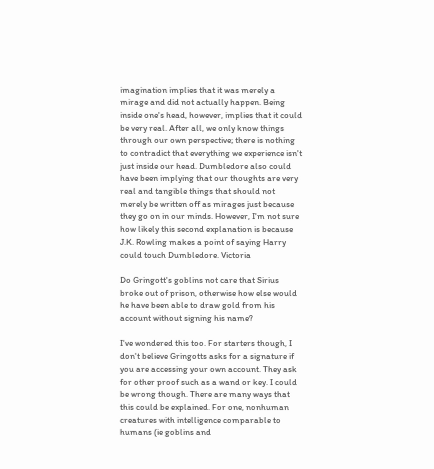imagination implies that it was merely a mirage and did not actually happen. Being inside one's head, however, implies that it could be very real. After all, we only know things through our own perspective; there is nothing to contradict that everything we experience isn't just inside our head. Dumbledore also could have been implying that our thoughts are very real and tangible things that should not merely be written off as mirages just because they go on in our minds. However, I'm not sure how likely this second explanation is because J.K. Rowling makes a point of saying Harry could touch Dumbledore. Victoria

Do Gringott's goblins not care that Sirius broke out of prison, otherwise how else would he have been able to draw gold from his account without signing his name?

I've wondered this too. For starters though, I don't believe Gringotts asks for a signature if you are accessing your own account. They ask for other proof such as a wand or key. I could be wrong though. There are many ways that this could be explained. For one, nonhuman creatures with intelligence comparable to humans (ie goblins and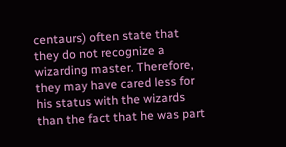centaurs) often state that they do not recognize a wizarding master. Therefore, they may have cared less for his status with the wizards than the fact that he was part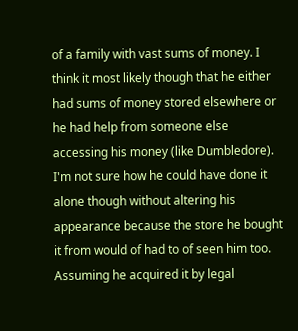of a family with vast sums of money. I think it most likely though that he either had sums of money stored elsewhere or he had help from someone else accessing his money (like Dumbledore). I'm not sure how he could have done it alone though without altering his appearance because the store he bought it from would of had to of seen him too. Assuming he acquired it by legal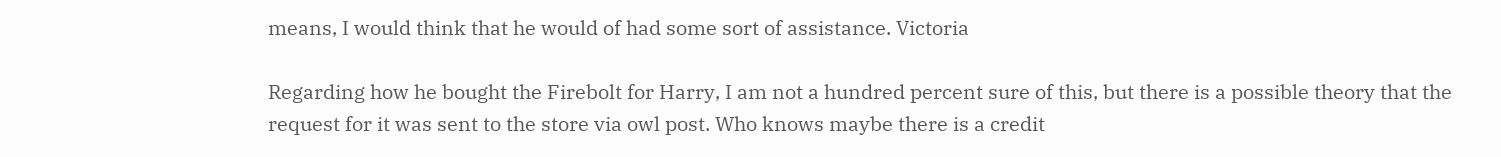means, I would think that he would of had some sort of assistance. Victoria

Regarding how he bought the Firebolt for Harry, I am not a hundred percent sure of this, but there is a possible theory that the request for it was sent to the store via owl post. Who knows maybe there is a credit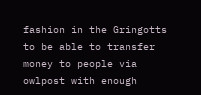fashion in the Gringotts to be able to transfer money to people via owlpost with enough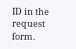ID in the request form.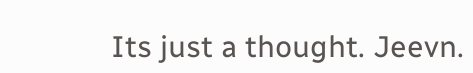Its just a thought. Jeevn.